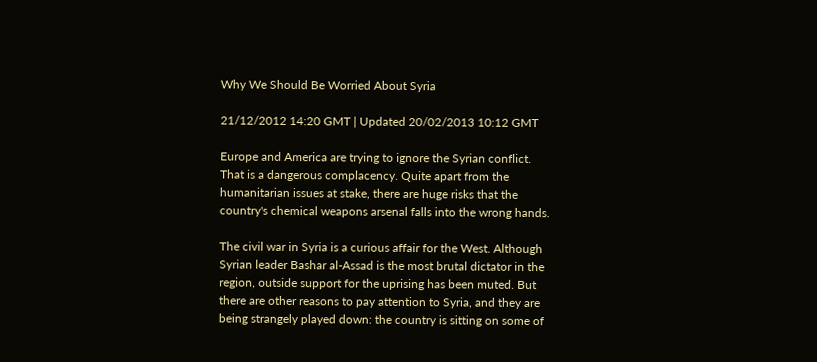Why We Should Be Worried About Syria

21/12/2012 14:20 GMT | Updated 20/02/2013 10:12 GMT

Europe and America are trying to ignore the Syrian conflict. That is a dangerous complacency. Quite apart from the humanitarian issues at stake, there are huge risks that the country's chemical weapons arsenal falls into the wrong hands.

The civil war in Syria is a curious affair for the West. Although Syrian leader Bashar al-Assad is the most brutal dictator in the region, outside support for the uprising has been muted. But there are other reasons to pay attention to Syria, and they are being strangely played down: the country is sitting on some of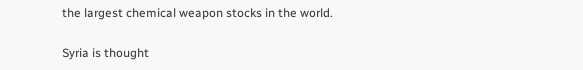the largest chemical weapon stocks in the world.

Syria is thought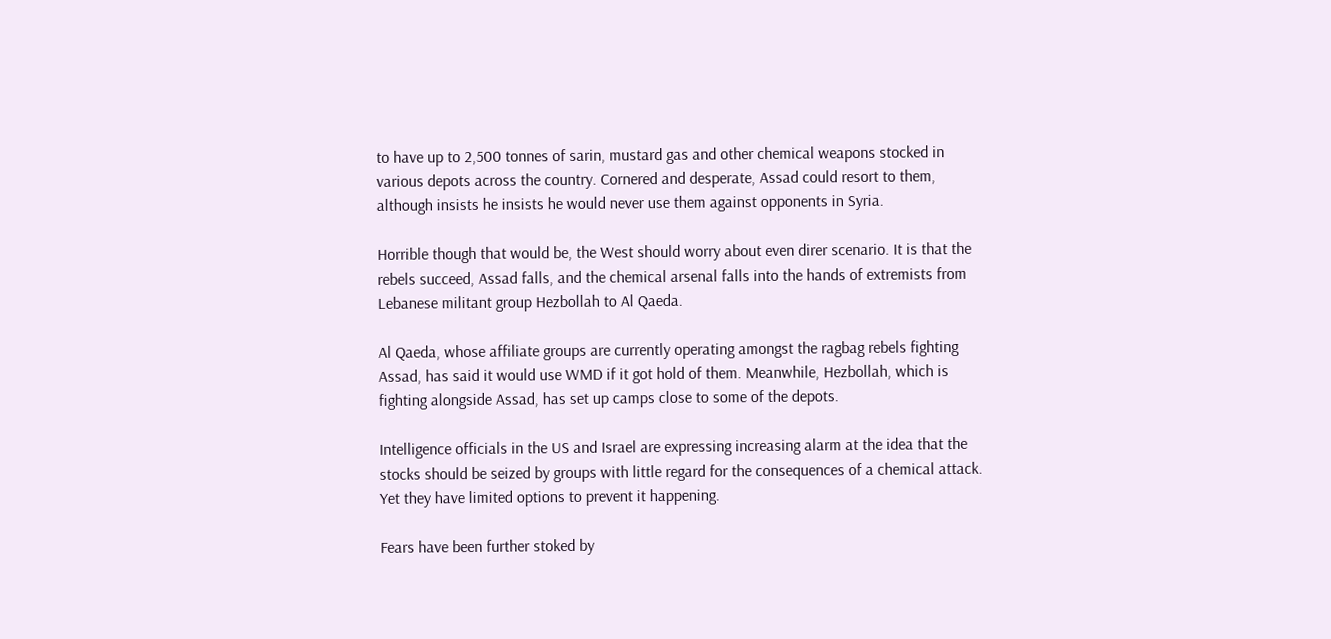to have up to 2,500 tonnes of sarin, mustard gas and other chemical weapons stocked in various depots across the country. Cornered and desperate, Assad could resort to them, although insists he insists he would never use them against opponents in Syria.

Horrible though that would be, the West should worry about even direr scenario. It is that the rebels succeed, Assad falls, and the chemical arsenal falls into the hands of extremists from Lebanese militant group Hezbollah to Al Qaeda.

Al Qaeda, whose affiliate groups are currently operating amongst the ragbag rebels fighting Assad, has said it would use WMD if it got hold of them. Meanwhile, Hezbollah, which is fighting alongside Assad, has set up camps close to some of the depots.

Intelligence officials in the US and Israel are expressing increasing alarm at the idea that the stocks should be seized by groups with little regard for the consequences of a chemical attack. Yet they have limited options to prevent it happening.

Fears have been further stoked by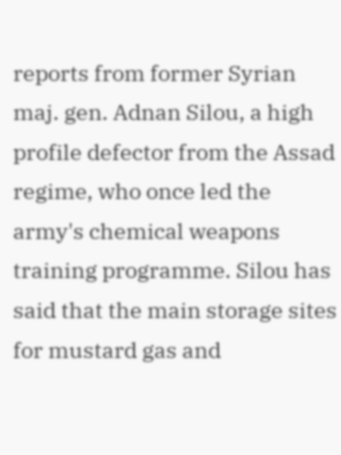reports from former Syrian maj. gen. Adnan Silou, a high profile defector from the Assad regime, who once led the army's chemical weapons training programme. Silou has said that the main storage sites for mustard gas and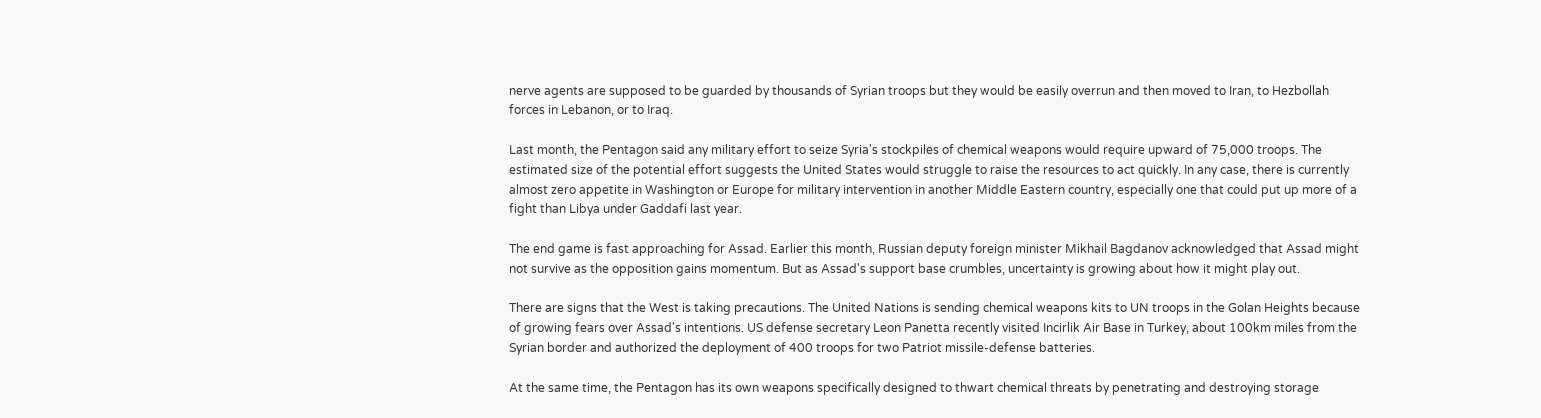nerve agents are supposed to be guarded by thousands of Syrian troops but they would be easily overrun and then moved to Iran, to Hezbollah forces in Lebanon, or to Iraq.

Last month, the Pentagon said any military effort to seize Syria's stockpiles of chemical weapons would require upward of 75,000 troops. The estimated size of the potential effort suggests the United States would struggle to raise the resources to act quickly. In any case, there is currently almost zero appetite in Washington or Europe for military intervention in another Middle Eastern country, especially one that could put up more of a fight than Libya under Gaddafi last year.

The end game is fast approaching for Assad. Earlier this month, Russian deputy foreign minister Mikhail Bagdanov acknowledged that Assad might not survive as the opposition gains momentum. But as Assad's support base crumbles, uncertainty is growing about how it might play out.

There are signs that the West is taking precautions. The United Nations is sending chemical weapons kits to UN troops in the Golan Heights because of growing fears over Assad's intentions. US defense secretary Leon Panetta recently visited Incirlik Air Base in Turkey, about 100km miles from the Syrian border and authorized the deployment of 400 troops for two Patriot missile-defense batteries.

At the same time, the Pentagon has its own weapons specifically designed to thwart chemical threats by penetrating and destroying storage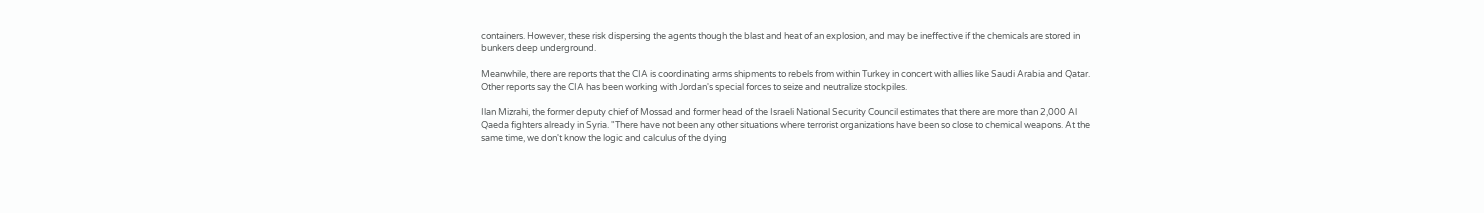containers. However, these risk dispersing the agents though the blast and heat of an explosion, and may be ineffective if the chemicals are stored in bunkers deep underground.

Meanwhile, there are reports that the CIA is coordinating arms shipments to rebels from within Turkey in concert with allies like Saudi Arabia and Qatar. Other reports say the CIA has been working with Jordan's special forces to seize and neutralize stockpiles.

Ilan Mizrahi, the former deputy chief of Mossad and former head of the Israeli National Security Council estimates that there are more than 2,000 Al Qaeda fighters already in Syria. "There have not been any other situations where terrorist organizations have been so close to chemical weapons. At the same time, we don't know the logic and calculus of the dying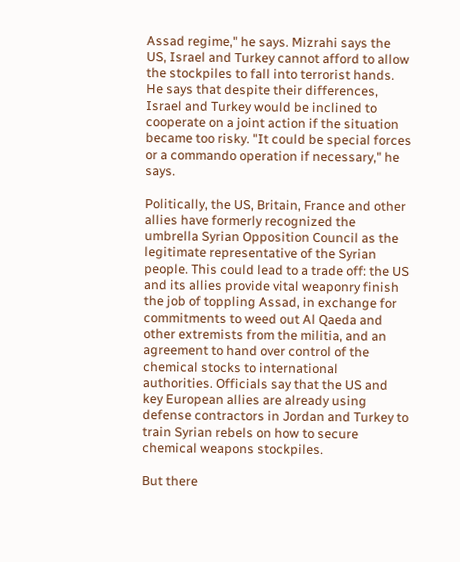Assad regime," he says. Mizrahi says the US, Israel and Turkey cannot afford to allow the stockpiles to fall into terrorist hands. He says that despite their differences, Israel and Turkey would be inclined to cooperate on a joint action if the situation became too risky. "It could be special forces or a commando operation if necessary," he says.

Politically, the US, Britain, France and other allies have formerly recognized the umbrella Syrian Opposition Council as the legitimate representative of the Syrian people. This could lead to a trade off: the US and its allies provide vital weaponry finish the job of toppling Assad, in exchange for commitments to weed out Al Qaeda and other extremists from the militia, and an agreement to hand over control of the chemical stocks to international authorities. Officials say that the US and key European allies are already using defense contractors in Jordan and Turkey to train Syrian rebels on how to secure chemical weapons stockpiles.

But there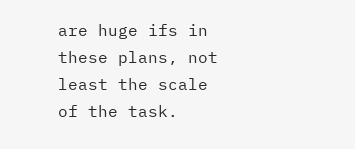are huge ifs in these plans, not least the scale of the task.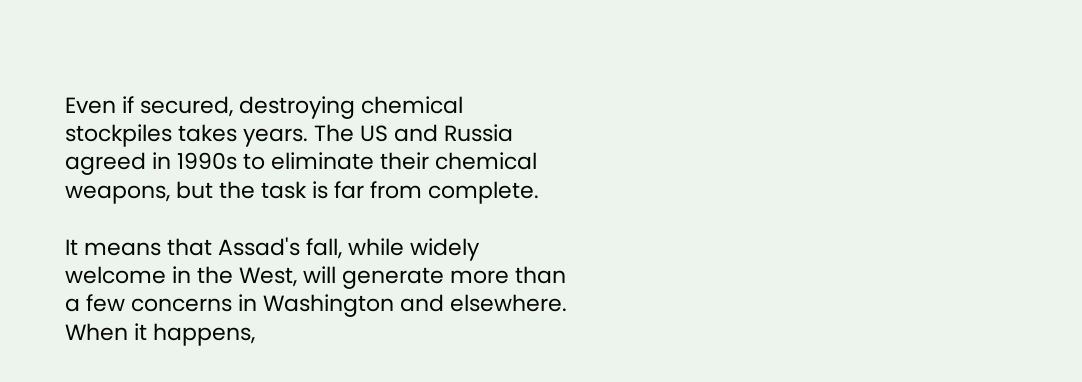Even if secured, destroying chemical stockpiles takes years. The US and Russia agreed in 1990s to eliminate their chemical weapons, but the task is far from complete.

It means that Assad's fall, while widely welcome in the West, will generate more than a few concerns in Washington and elsewhere. When it happens,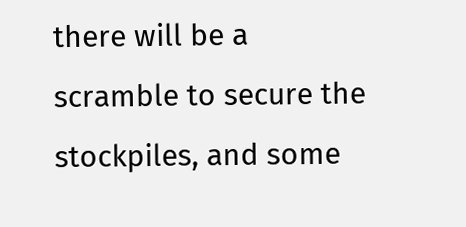there will be a scramble to secure the stockpiles, and some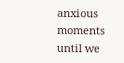anxious moments until we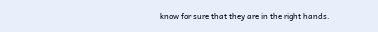know for sure that they are in the right hands.